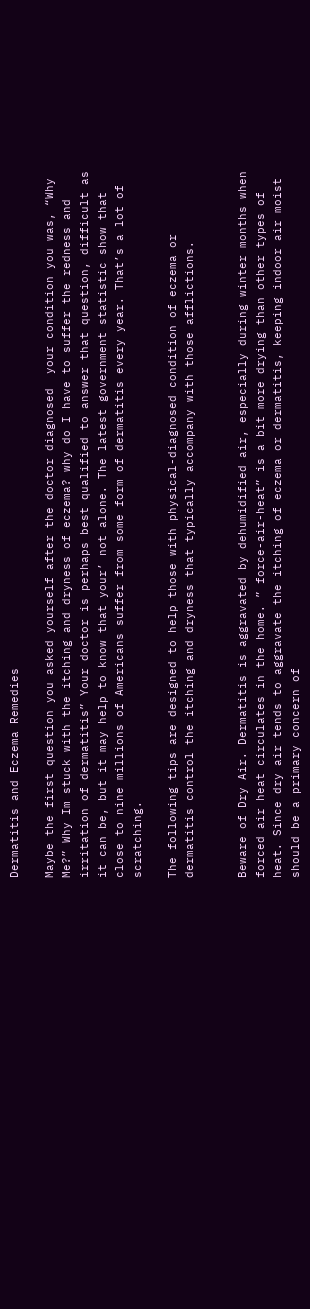Dermatitis and Eczema Remedies

Maybe the first question you asked yourself after the doctor diagnosed  your condition you was, “Why Me?” Why Im stuck with the itching and dryness of eczema? why do I have to suffer the redness and irritation of dermatitis” Your doctor is perhaps best qualified to answer that question, difficult as it can be, but it may help to know that your’ not alone. The latest government statistic show that close to nine millions of Americans suffer from some form of dermatitis every year. That’s a lot of scratching.

The following tips are designed to help those with physical-diagnosed condition of eczema or dermatitis control the itching and dryness that typically accompany with those afflictions.


Beware of Dry Air. Dermatitis is aggravated by dehumidified air, especially during winter months when forced air heat circulates in the home. ” force-air-heat” is a bit more drying than other types of heat. Since dry air tends to aggravate the itching of eczema or dermatitis, keeping indoor air moist should be a primary concern of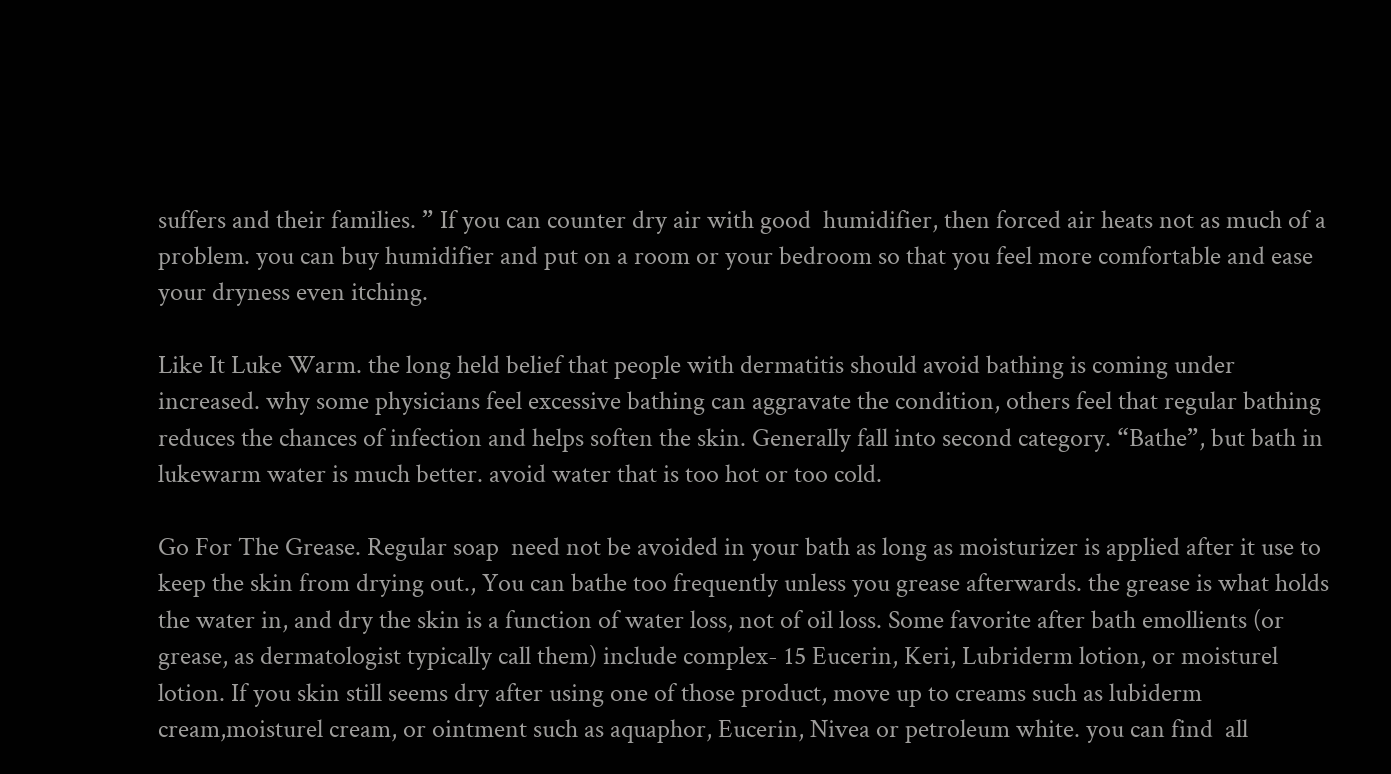suffers and their families. ” If you can counter dry air with good  humidifier, then forced air heats not as much of a problem. you can buy humidifier and put on a room or your bedroom so that you feel more comfortable and ease your dryness even itching.

Like It Luke Warm. the long held belief that people with dermatitis should avoid bathing is coming under increased. why some physicians feel excessive bathing can aggravate the condition, others feel that regular bathing reduces the chances of infection and helps soften the skin. Generally fall into second category. “Bathe”, but bath in lukewarm water is much better. avoid water that is too hot or too cold.

Go For The Grease. Regular soap  need not be avoided in your bath as long as moisturizer is applied after it use to keep the skin from drying out., You can bathe too frequently unless you grease afterwards. the grease is what holds the water in, and dry the skin is a function of water loss, not of oil loss. Some favorite after bath emollients (or grease, as dermatologist typically call them) include complex- 15 Eucerin, Keri, Lubriderm lotion, or moisturel lotion. If you skin still seems dry after using one of those product, move up to creams such as lubiderm cream,moisturel cream, or ointment such as aquaphor, Eucerin, Nivea or petroleum white. you can find  all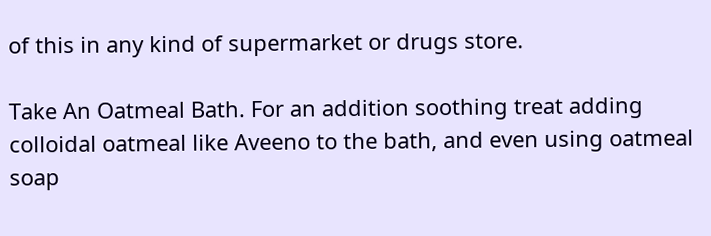of this in any kind of supermarket or drugs store.

Take An Oatmeal Bath. For an addition soothing treat adding colloidal oatmeal like Aveeno to the bath, and even using oatmeal soap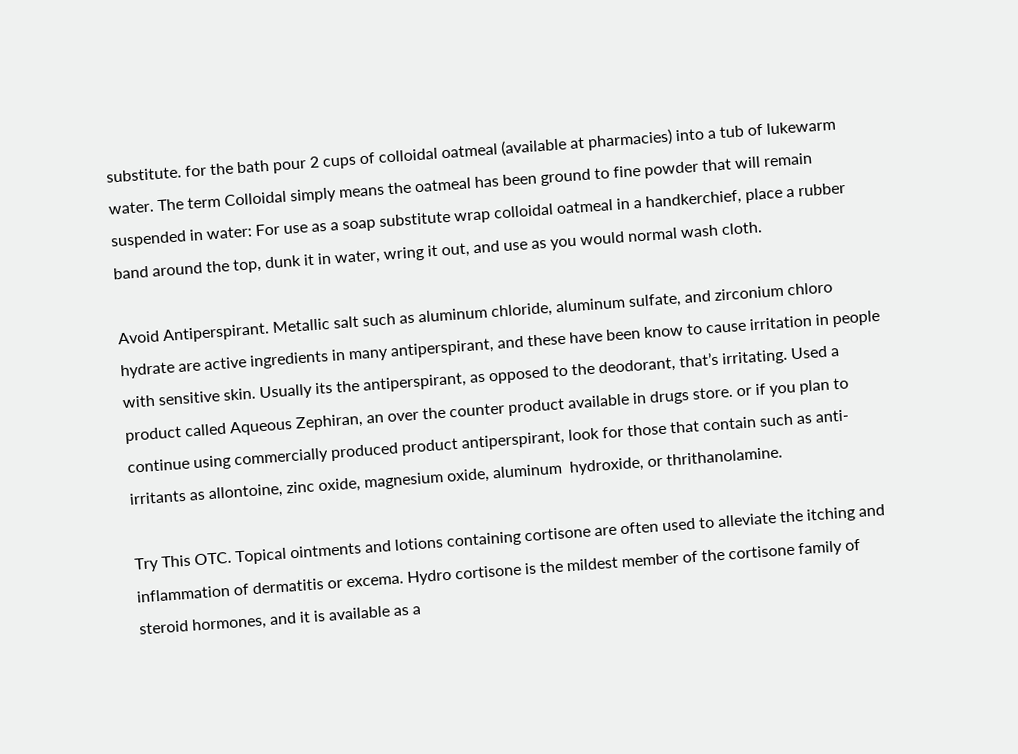substitute. for the bath pour 2 cups of colloidal oatmeal (available at pharmacies) into a tub of lukewarm water. The term Colloidal simply means the oatmeal has been ground to fine powder that will remain suspended in water: For use as a soap substitute wrap colloidal oatmeal in a handkerchief, place a rubber band around the top, dunk it in water, wring it out, and use as you would normal wash cloth.

Avoid Antiperspirant. Metallic salt such as aluminum chloride, aluminum sulfate, and zirconium chloro hydrate are active ingredients in many antiperspirant, and these have been know to cause irritation in people with sensitive skin. Usually its the antiperspirant, as opposed to the deodorant, that’s irritating. Used a product called Aqueous Zephiran, an over the counter product available in drugs store. or if you plan to continue using commercially produced product antiperspirant, look for those that contain such as anti-irritants as allontoine, zinc oxide, magnesium oxide, aluminum  hydroxide, or thrithanolamine.

Try This OTC. Topical ointments and lotions containing cortisone are often used to alleviate the itching and inflammation of dermatitis or excema. Hydro cortisone is the mildest member of the cortisone family of steroid hormones, and it is available as a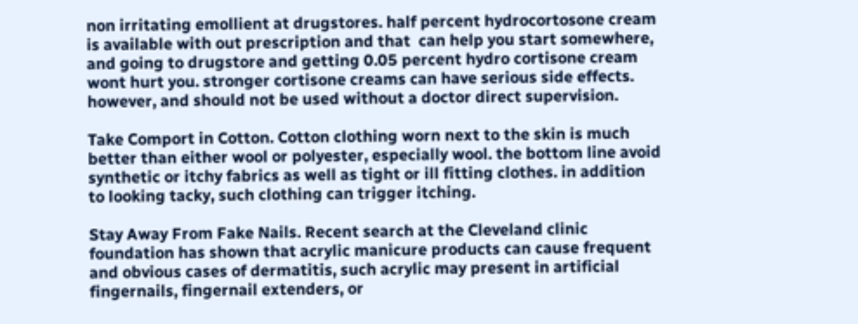non irritating emollient at drugstores. half percent hydrocortosone cream is available with out prescription and that  can help you start somewhere, and going to drugstore and getting 0.05 percent hydro cortisone cream wont hurt you. stronger cortisone creams can have serious side effects. however, and should not be used without a doctor direct supervision.

Take Comport in Cotton. Cotton clothing worn next to the skin is much better than either wool or polyester, especially wool. the bottom line avoid synthetic or itchy fabrics as well as tight or ill fitting clothes. in addition to looking tacky, such clothing can trigger itching.

Stay Away From Fake Nails. Recent search at the Cleveland clinic foundation has shown that acrylic manicure products can cause frequent and obvious cases of dermatitis, such acrylic may present in artificial fingernails, fingernail extenders, or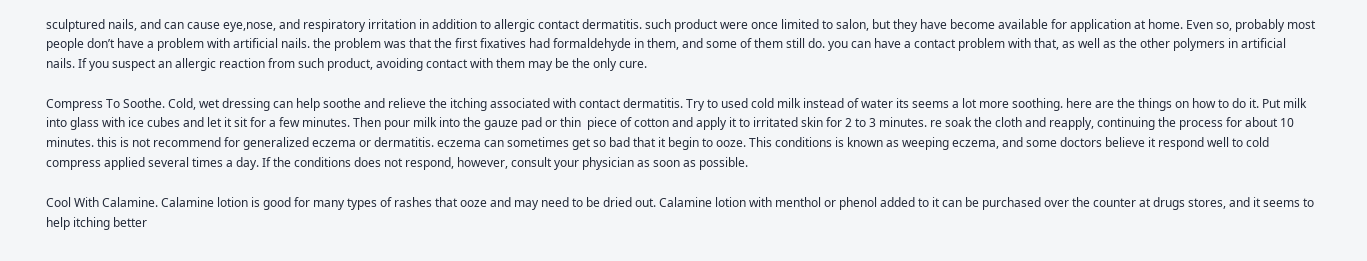sculptured nails, and can cause eye,nose, and respiratory irritation in addition to allergic contact dermatitis. such product were once limited to salon, but they have become available for application at home. Even so, probably most people don’t have a problem with artificial nails. the problem was that the first fixatives had formaldehyde in them, and some of them still do. you can have a contact problem with that, as well as the other polymers in artificial nails. If you suspect an allergic reaction from such product, avoiding contact with them may be the only cure.

Compress To Soothe. Cold, wet dressing can help soothe and relieve the itching associated with contact dermatitis. Try to used cold milk instead of water its seems a lot more soothing. here are the things on how to do it. Put milk into glass with ice cubes and let it sit for a few minutes. Then pour milk into the gauze pad or thin  piece of cotton and apply it to irritated skin for 2 to 3 minutes. re soak the cloth and reapply, continuing the process for about 10 minutes. this is not recommend for generalized eczema or dermatitis. eczema can sometimes get so bad that it begin to ooze. This conditions is known as weeping eczema, and some doctors believe it respond well to cold compress applied several times a day. If the conditions does not respond, however, consult your physician as soon as possible.

Cool With Calamine. Calamine lotion is good for many types of rashes that ooze and may need to be dried out. Calamine lotion with menthol or phenol added to it can be purchased over the counter at drugs stores, and it seems to help itching better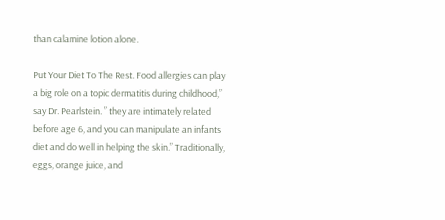than calamine lotion alone.

Put Your Diet To The Rest. Food allergies can play a big role on a topic dermatitis during childhood,” say Dr. Pearlstein. ” they are intimately related before age 6, and you can manipulate an infants diet and do well in helping the skin.” Traditionally, eggs, orange juice, and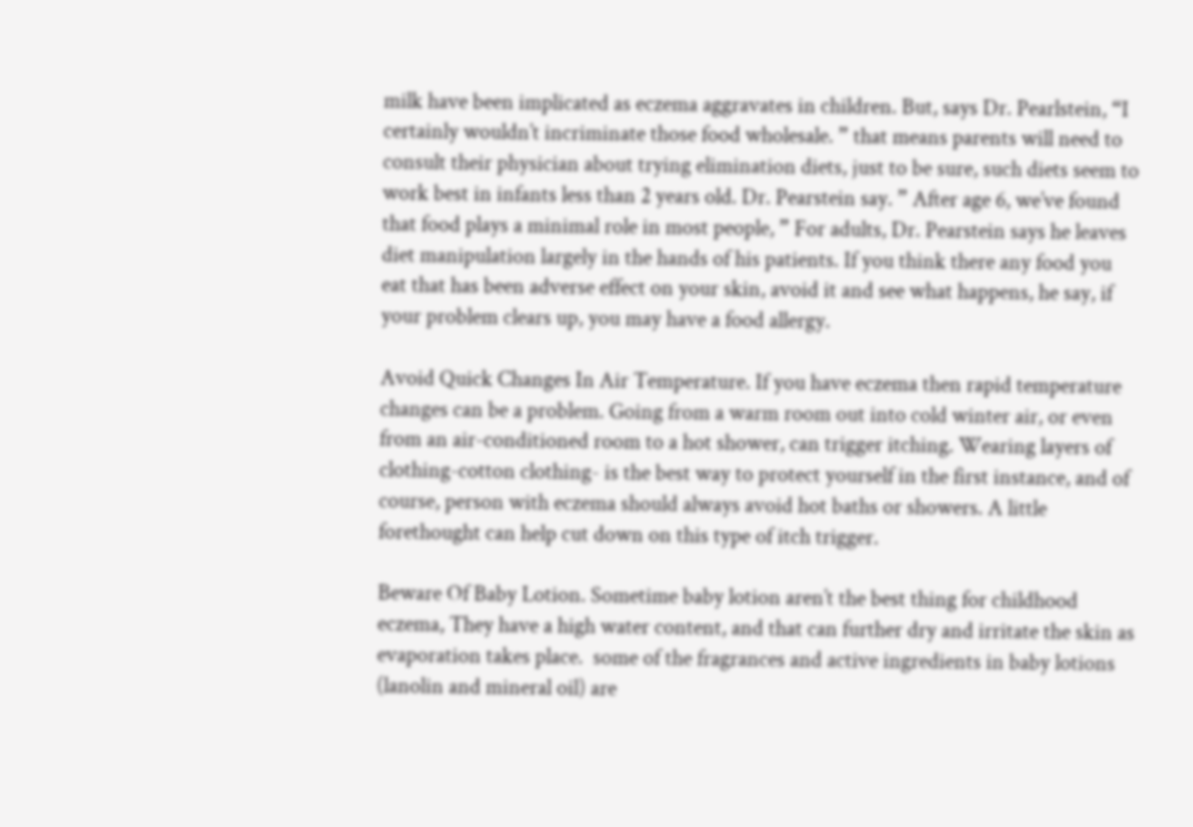milk have been implicated as eczema aggravates in children. But, says Dr. Pearlstein, “I certainly wouldn’t incriminate those food wholesale. ” that means parents will need to consult their physician about trying elimination diets, just to be sure, such diets seem to work best in infants less than 2 years old. Dr. Pearstein say. ” After age 6, we’ve found that food plays a minimal role in most people, ” For adults, Dr. Pearstein says he leaves diet manipulation largely in the hands of his patients. If you think there any food you eat that has been adverse effect on your skin, avoid it and see what happens, he say, if your problem clears up, you may have a food allergy.

Avoid Quick Changes In Air Temperature. If you have eczema then rapid temperature changes can be a problem. Going from a warm room out into cold winter air, or even from an air-conditioned room to a hot shower, can trigger itching. Wearing layers of clothing-cotton clothing- is the best way to protect yourself in the first instance, and of course, person with eczema should always avoid hot baths or showers. A little forethought can help cut down on this type of itch trigger.

Beware Of Baby Lotion. Sometime baby lotion aren’t the best thing for childhood eczema, They have a high water content, and that can further dry and irritate the skin as evaporation takes place.  some of the fragrances and active ingredients in baby lotions (lanolin and mineral oil) are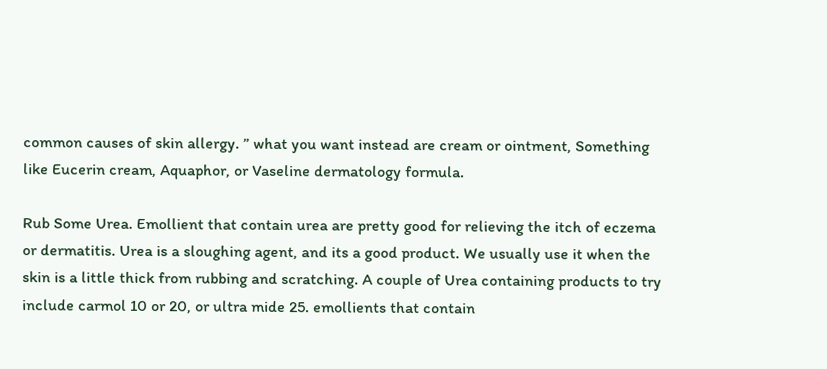common causes of skin allergy. ” what you want instead are cream or ointment, Something like Eucerin cream, Aquaphor, or Vaseline dermatology formula.

Rub Some Urea. Emollient that contain urea are pretty good for relieving the itch of eczema or dermatitis. Urea is a sloughing agent, and its a good product. We usually use it when the skin is a little thick from rubbing and scratching. A couple of Urea containing products to try include carmol 10 or 20, or ultra mide 25. emollients that contain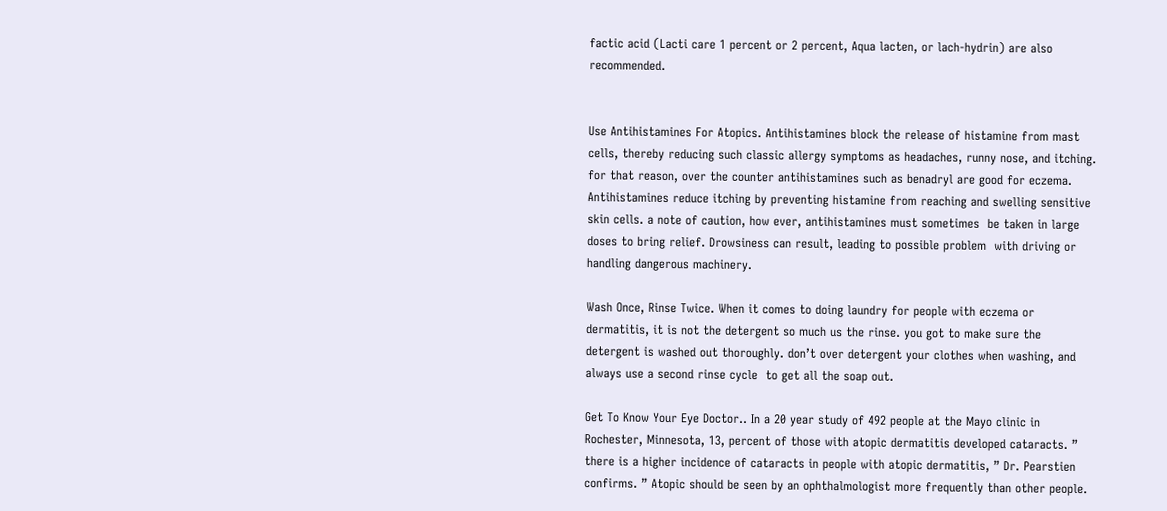factic acid (Lacti care 1 percent or 2 percent, Aqua lacten, or lach-hydrin) are also recommended.


Use Antihistamines For Atopics. Antihistamines block the release of histamine from mast cells, thereby reducing such classic allergy symptoms as headaches, runny nose, and itching. for that reason, over the counter antihistamines such as benadryl are good for eczema. Antihistamines reduce itching by preventing histamine from reaching and swelling sensitive skin cells. a note of caution, how ever, antihistamines must sometimes  be taken in large doses to bring relief. Drowsiness can result, leading to possible problem  with driving or handling dangerous machinery.

Wash Once, Rinse Twice. When it comes to doing laundry for people with eczema or dermatitis, it is not the detergent so much us the rinse. you got to make sure the detergent is washed out thoroughly. don’t over detergent your clothes when washing, and always use a second rinse cycle  to get all the soap out.

Get To Know Your Eye Doctor.. In a 20 year study of 492 people at the Mayo clinic in Rochester, Minnesota, 13, percent of those with atopic dermatitis developed cataracts. ” there is a higher incidence of cataracts in people with atopic dermatitis, ” Dr. Pearstien confirms. ” Atopic should be seen by an ophthalmologist more frequently than other people.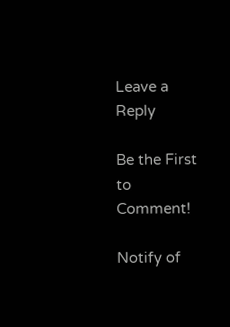Leave a Reply

Be the First to Comment!

Notify of